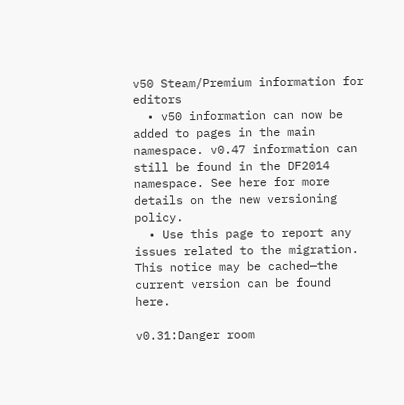v50 Steam/Premium information for editors
  • v50 information can now be added to pages in the main namespace. v0.47 information can still be found in the DF2014 namespace. See here for more details on the new versioning policy.
  • Use this page to report any issues related to the migration.
This notice may be cached—the current version can be found here.

v0.31:Danger room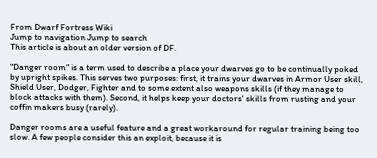From Dwarf Fortress Wiki
Jump to navigation Jump to search
This article is about an older version of DF.

"Danger room" is a term used to describe a place your dwarves go to be continually poked by upright spikes. This serves two purposes: first, it trains your dwarves in Armor User skill, Shield User, Dodger, Fighter and to some extent also weapons skills (if they manage to block attacks with them). Second, it helps keep your doctors' skills from rusting and your coffin makers busy (rarely).

Danger rooms are a useful feature and a great workaround for regular training being too slow. A few people consider this an exploit, because it is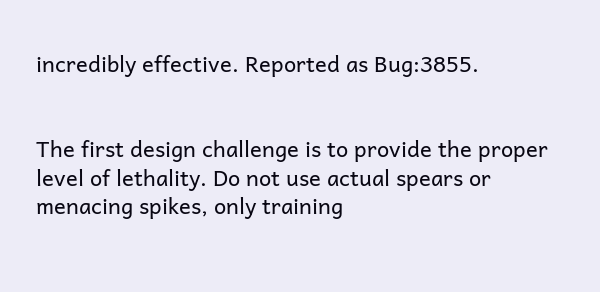incredibly effective. Reported as Bug:3855.


The first design challenge is to provide the proper level of lethality. Do not use actual spears or menacing spikes, only training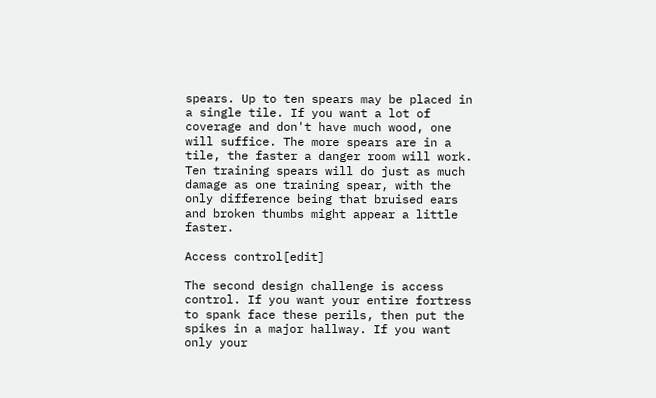spears. Up to ten spears may be placed in a single tile. If you want a lot of coverage and don't have much wood, one will suffice. The more spears are in a tile, the faster a danger room will work. Ten training spears will do just as much damage as one training spear, with the only difference being that bruised ears and broken thumbs might appear a little faster.

Access control[edit]

The second design challenge is access control. If you want your entire fortress to spank face these perils, then put the spikes in a major hallway. If you want only your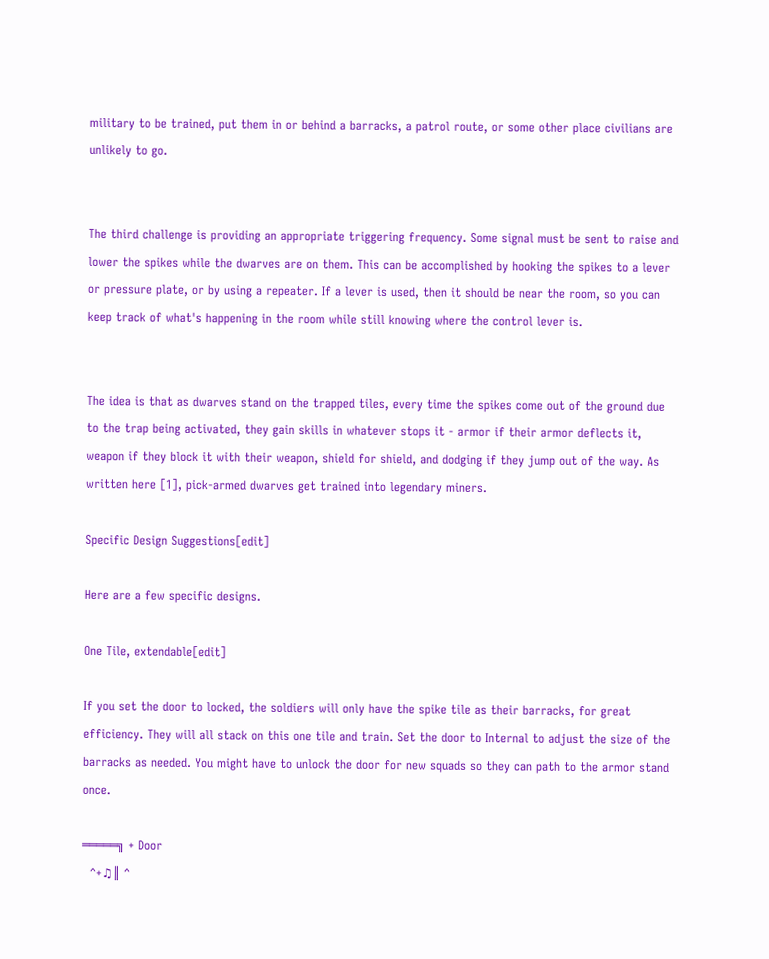military to be trained, put them in or behind a barracks, a patrol route, or some other place civilians are unlikely to go.


The third challenge is providing an appropriate triggering frequency. Some signal must be sent to raise and lower the spikes while the dwarves are on them. This can be accomplished by hooking the spikes to a lever or pressure plate, or by using a repeater. If a lever is used, then it should be near the room, so you can keep track of what's happening in the room while still knowing where the control lever is.


The idea is that as dwarves stand on the trapped tiles, every time the spikes come out of the ground due to the trap being activated, they gain skills in whatever stops it - armor if their armor deflects it, weapon if they block it with their weapon, shield for shield, and dodging if they jump out of the way. As written here [1], pick-armed dwarves get trained into legendary miners.

Specific Design Suggestions[edit]

Here are a few specific designs.

One Tile, extendable[edit]

If you set the door to locked, the soldiers will only have the spike tile as their barracks, for great efficiency. They will all stack on this one tile and train. Set the door to Internal to adjust the size of the barracks as needed. You might have to unlock the door for new squads so they can path to the armor stand once.

═════╗ + Door
  ^+♫║ ^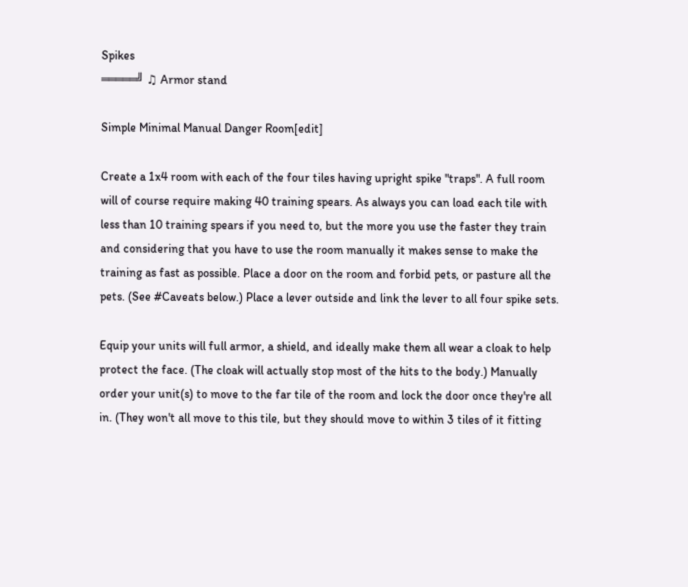Spikes
═════╝ ♫ Armor stand

Simple Minimal Manual Danger Room[edit]

Create a 1x4 room with each of the four tiles having upright spike "traps". A full room will of course require making 40 training spears. As always you can load each tile with less than 10 training spears if you need to, but the more you use the faster they train and considering that you have to use the room manually it makes sense to make the training as fast as possible. Place a door on the room and forbid pets, or pasture all the pets. (See #Caveats below.) Place a lever outside and link the lever to all four spike sets.

Equip your units will full armor, a shield, and ideally make them all wear a cloak to help protect the face. (The cloak will actually stop most of the hits to the body.) Manually order your unit(s) to move to the far tile of the room and lock the door once they're all in. (They won't all move to this tile, but they should move to within 3 tiles of it fitting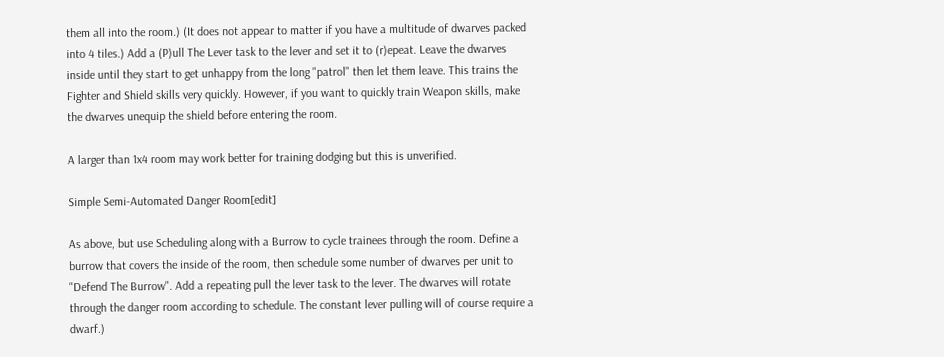them all into the room.) (It does not appear to matter if you have a multitude of dwarves packed into 4 tiles.) Add a (P)ull The Lever task to the lever and set it to (r)epeat. Leave the dwarves inside until they start to get unhappy from the long "patrol" then let them leave. This trains the Fighter and Shield skills very quickly. However, if you want to quickly train Weapon skills, make the dwarves unequip the shield before entering the room.

A larger than 1x4 room may work better for training dodging but this is unverified.

Simple Semi-Automated Danger Room[edit]

As above, but use Scheduling along with a Burrow to cycle trainees through the room. Define a burrow that covers the inside of the room, then schedule some number of dwarves per unit to "Defend The Burrow". Add a repeating pull the lever task to the lever. The dwarves will rotate through the danger room according to schedule. The constant lever pulling will of course require a dwarf.)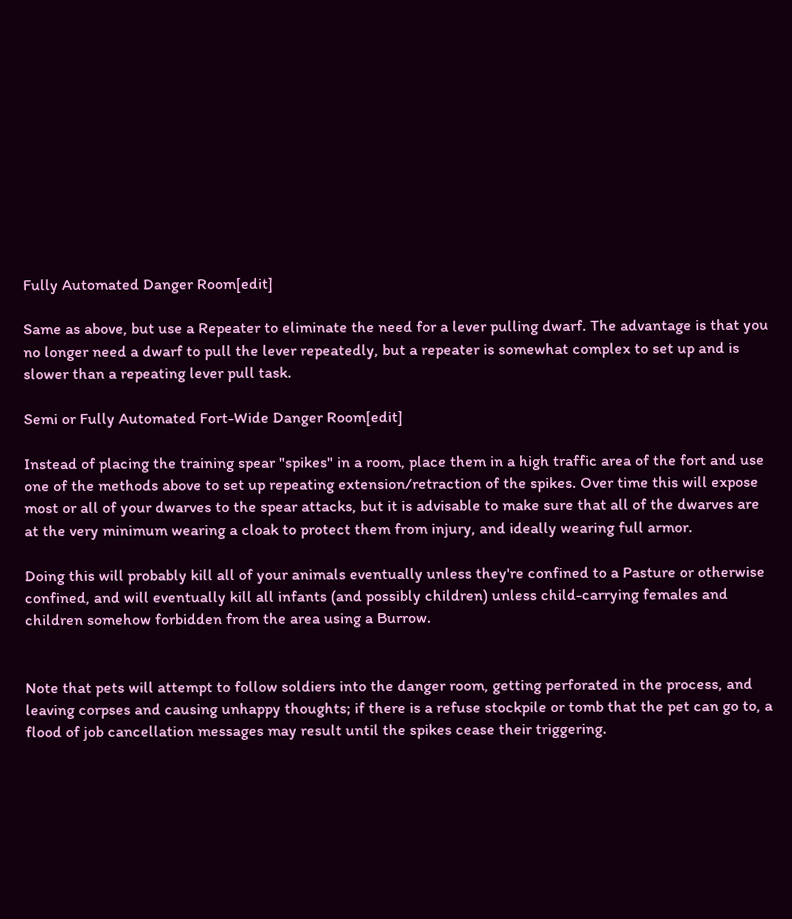Fully Automated Danger Room[edit]

Same as above, but use a Repeater to eliminate the need for a lever pulling dwarf. The advantage is that you no longer need a dwarf to pull the lever repeatedly, but a repeater is somewhat complex to set up and is slower than a repeating lever pull task.

Semi or Fully Automated Fort-Wide Danger Room[edit]

Instead of placing the training spear "spikes" in a room, place them in a high traffic area of the fort and use one of the methods above to set up repeating extension/retraction of the spikes. Over time this will expose most or all of your dwarves to the spear attacks, but it is advisable to make sure that all of the dwarves are at the very minimum wearing a cloak to protect them from injury, and ideally wearing full armor.

Doing this will probably kill all of your animals eventually unless they're confined to a Pasture or otherwise confined, and will eventually kill all infants (and possibly children) unless child-carrying females and children somehow forbidden from the area using a Burrow.


Note that pets will attempt to follow soldiers into the danger room, getting perforated in the process, and leaving corpses and causing unhappy thoughts; if there is a refuse stockpile or tomb that the pet can go to, a flood of job cancellation messages may result until the spikes cease their triggering.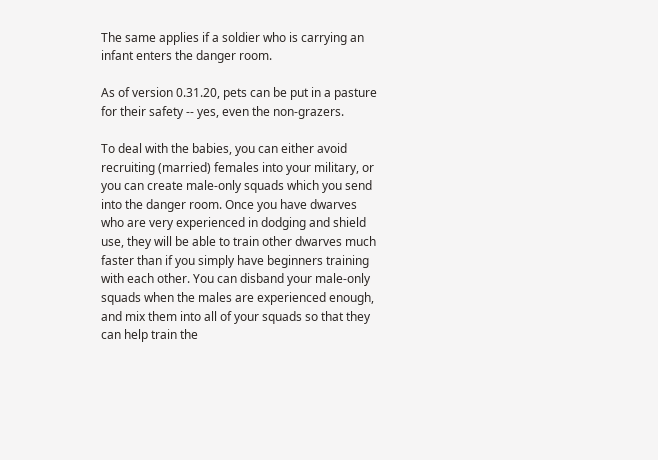The same applies if a soldier who is carrying an infant enters the danger room.

As of version 0.31.20, pets can be put in a pasture for their safety -- yes, even the non-grazers.

To deal with the babies, you can either avoid recruiting (married) females into your military, or you can create male-only squads which you send into the danger room. Once you have dwarves who are very experienced in dodging and shield use, they will be able to train other dwarves much faster than if you simply have beginners training with each other. You can disband your male-only squads when the males are experienced enough, and mix them into all of your squads so that they can help train the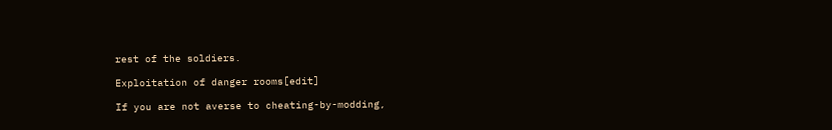rest of the soldiers.

Exploitation of danger rooms[edit]

If you are not averse to cheating-by-modding,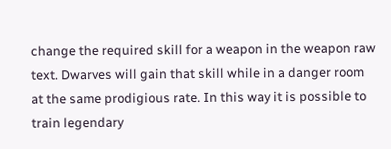change the required skill for a weapon in the weapon raw text. Dwarves will gain that skill while in a danger room at the same prodigious rate. In this way it is possible to train legendary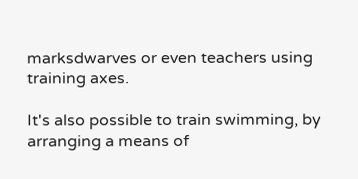marksdwarves or even teachers using training axes.

It's also possible to train swimming, by arranging a means of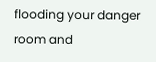flooding your danger room and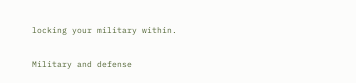locking your military within.

Military and defense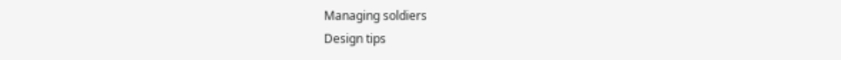Managing soldiers
Design tips